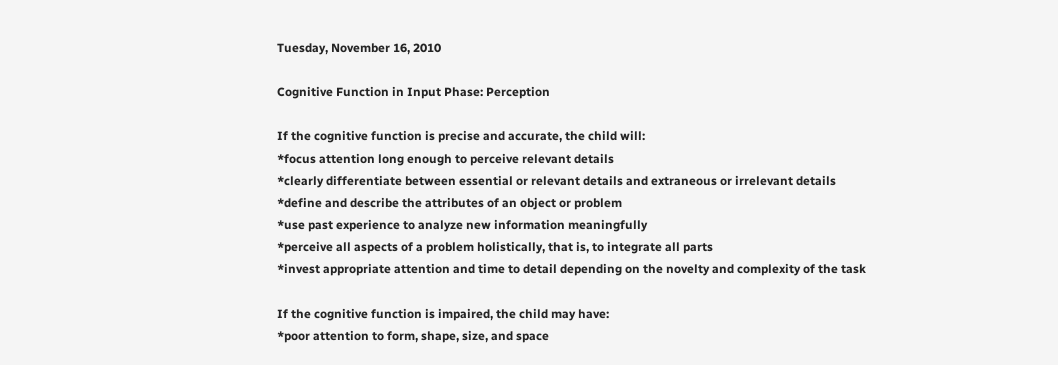Tuesday, November 16, 2010

Cognitive Function in Input Phase: Perception

If the cognitive function is precise and accurate, the child will:
*focus attention long enough to perceive relevant details
*clearly differentiate between essential or relevant details and extraneous or irrelevant details
*define and describe the attributes of an object or problem
*use past experience to analyze new information meaningfully
*perceive all aspects of a problem holistically, that is, to integrate all parts
*invest appropriate attention and time to detail depending on the novelty and complexity of the task

If the cognitive function is impaired, the child may have:
*poor attention to form, shape, size, and space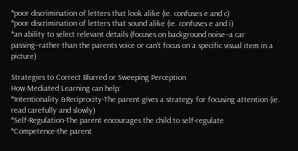*poor discrimination of letters that look alike (ie. confuses e and c)
*poor discrimination of letters that sound alike (ie. confuses e and i)
*an ability to select relevant details (focuses on background noise--a car passing--rather than the parents voice or can't focus on a specific visual item in a picture)

Strategies to Correct Blurred or Sweeping Perception
How Mediated Learning can help:
*Intentionality &Reciprocity-The parent gives a strategy for focusing attention (ie. read carefully and slowly)
*Self-Regulation-The parent encourages the child to self-regulate
*Competence-the parent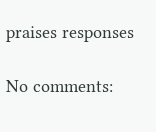praises responses

No comments: